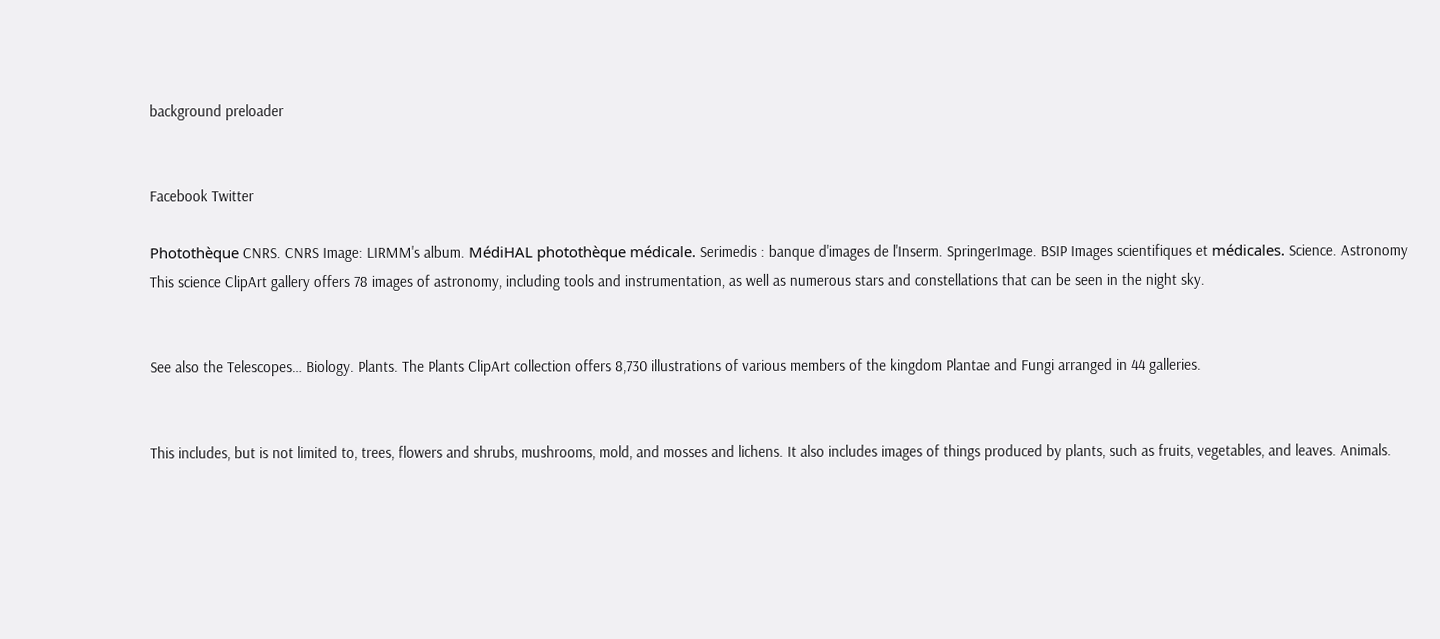background preloader


Facebook Twitter

Photothèque CNRS. CNRS Image: LIRMM's album. MédiHAL photothèque médicale. Serimedis : banque d'images de l'Inserm. SpringerImage. BSIP Images scientifiques et médicales. Science. Astronomy This science ClipArt gallery offers 78 images of astronomy, including tools and instrumentation, as well as numerous stars and constellations that can be seen in the night sky.


See also the Telescopes… Biology. Plants. The Plants ClipArt collection offers 8,730 illustrations of various members of the kingdom Plantae and Fungi arranged in 44 galleries.


This includes, but is not limited to, trees, flowers and shrubs, mushrooms, mold, and mosses and lichens. It also includes images of things produced by plants, such as fruits, vegetables, and leaves. Animals.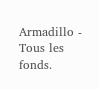Armadillo - Tous les fonds.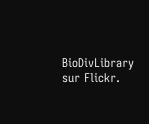BioDivLibrary sur Flickr.